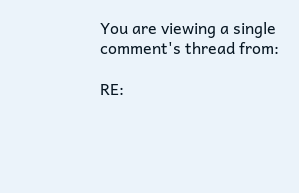You are viewing a single comment's thread from:

RE: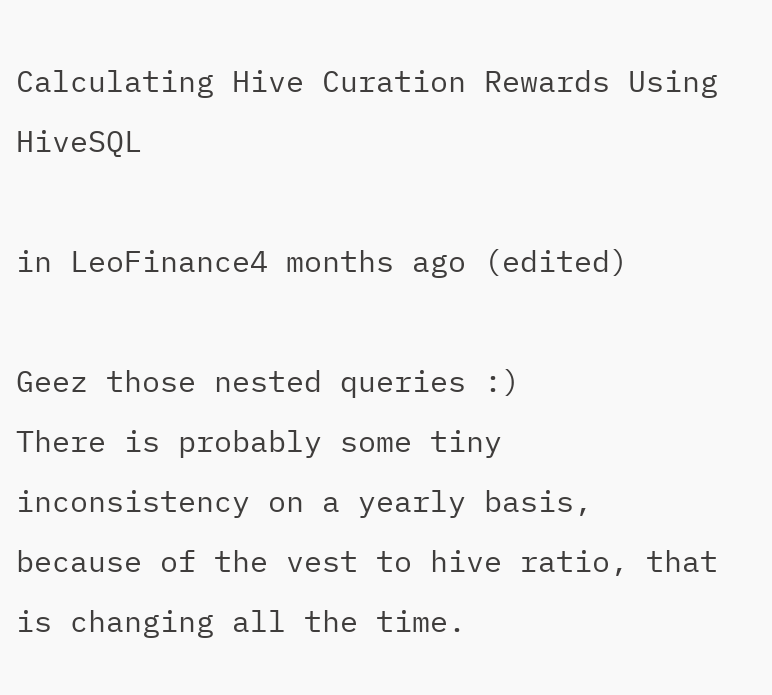Calculating Hive Curation Rewards Using HiveSQL

in LeoFinance4 months ago (edited)

Geez those nested queries :)
There is probably some tiny inconsistency on a yearly basis, because of the vest to hive ratio, that is changing all the time.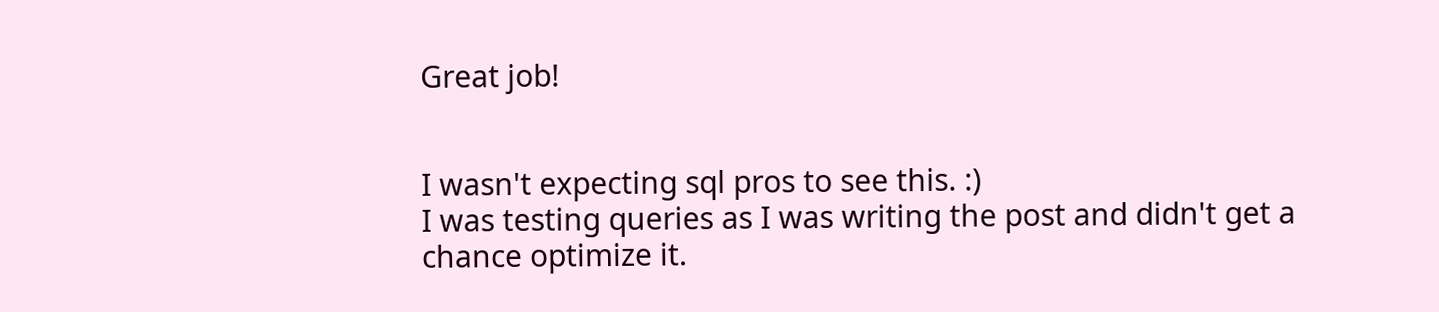Great job!


I wasn't expecting sql pros to see this. :)
I was testing queries as I was writing the post and didn't get a chance optimize it.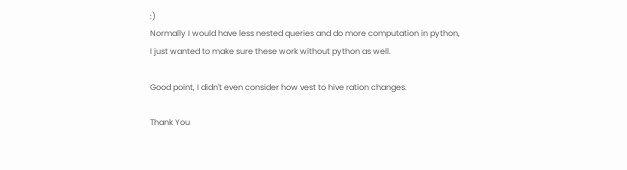:)
Normally I would have less nested queries and do more computation in python, I just wanted to make sure these work without python as well.

Good point, I didn't even consider how vest to hive ration changes.

Thank You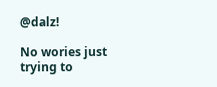@dalz!

No wories just trying to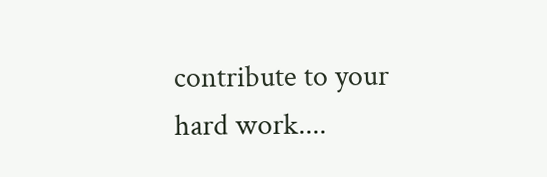contribute to your hard work....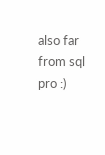also far from sql pro :)